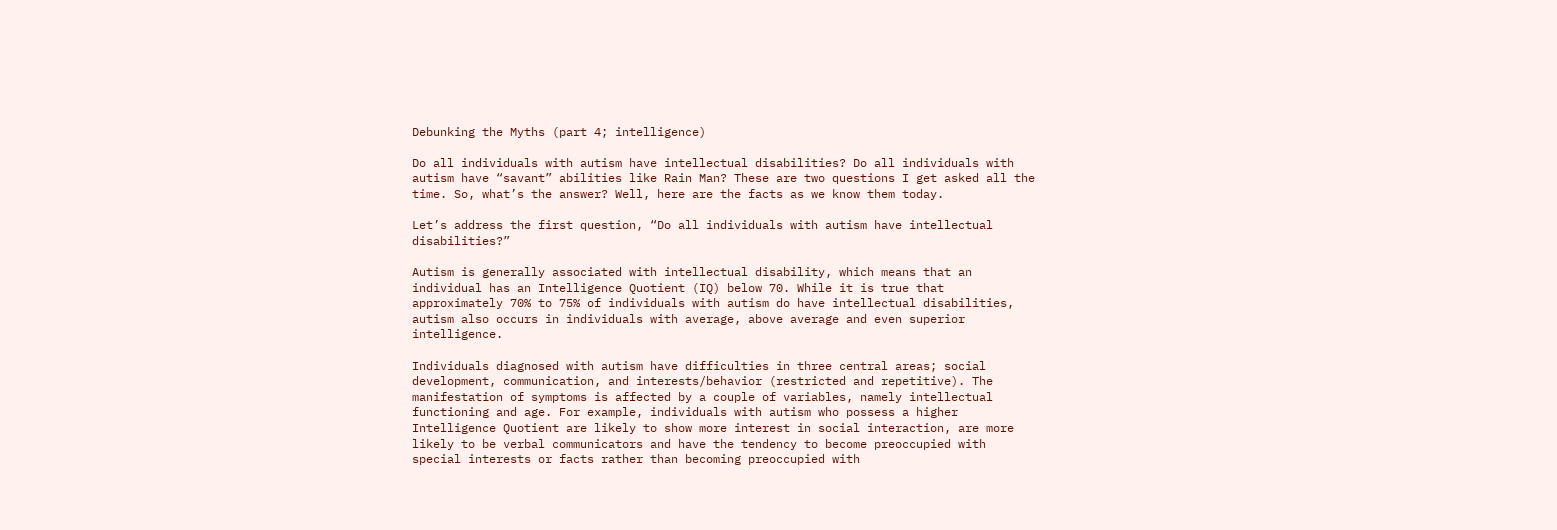Debunking the Myths (part 4; intelligence)

Do all individuals with autism have intellectual disabilities? Do all individuals with autism have “savant” abilities like Rain Man? These are two questions I get asked all the time. So, what’s the answer? Well, here are the facts as we know them today.

Let’s address the first question, “Do all individuals with autism have intellectual disabilities?”

Autism is generally associated with intellectual disability, which means that an individual has an Intelligence Quotient (IQ) below 70. While it is true that approximately 70% to 75% of individuals with autism do have intellectual disabilities, autism also occurs in individuals with average, above average and even superior intelligence.

Individuals diagnosed with autism have difficulties in three central areas; social development, communication, and interests/behavior (restricted and repetitive). The manifestation of symptoms is affected by a couple of variables, namely intellectual functioning and age. For example, individuals with autism who possess a higher Intelligence Quotient are likely to show more interest in social interaction, are more likely to be verbal communicators and have the tendency to become preoccupied with special interests or facts rather than becoming preoccupied with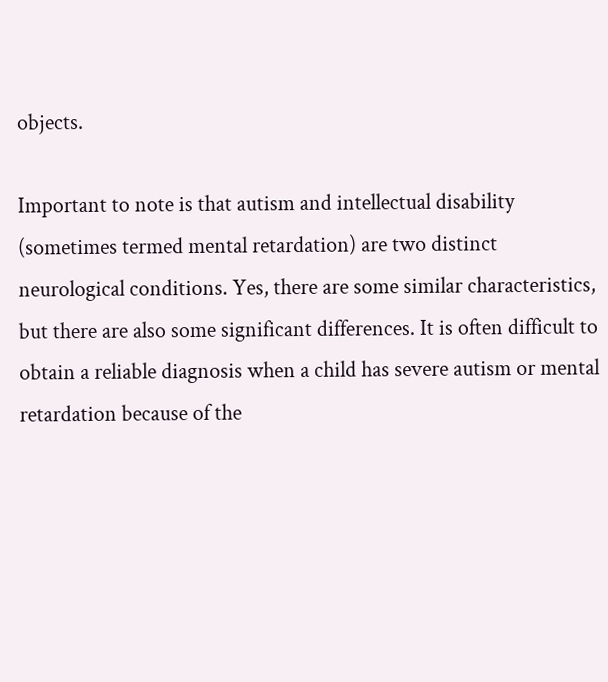objects.

Important to note is that autism and intellectual disability (sometimes termed mental retardation) are two distinct neurological conditions. Yes, there are some similar characteristics, but there are also some significant differences. It is often difficult to obtain a reliable diagnosis when a child has severe autism or mental retardation because of the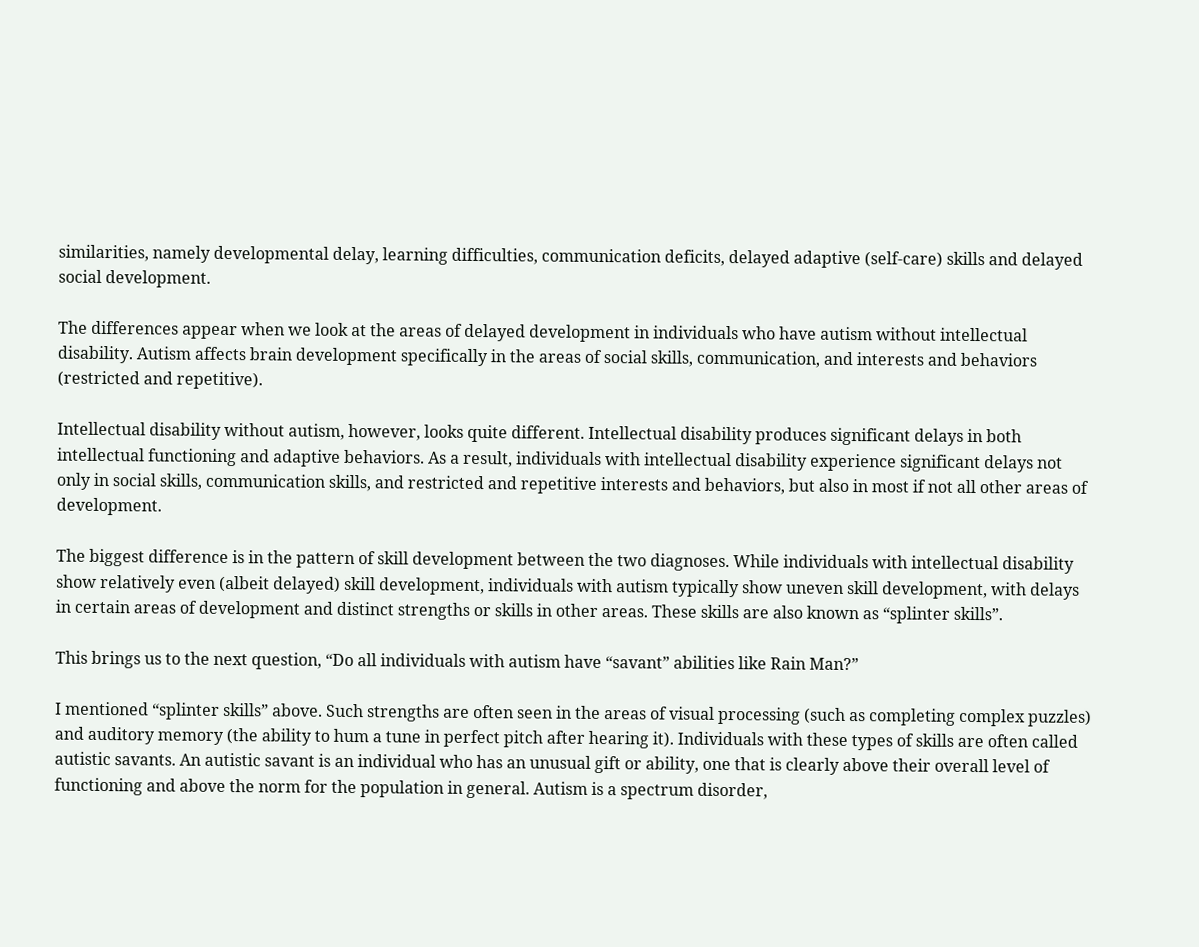similarities, namely developmental delay, learning difficulties, communication deficits, delayed adaptive (self-care) skills and delayed social development.

The differences appear when we look at the areas of delayed development in individuals who have autism without intellectual disability. Autism affects brain development specifically in the areas of social skills, communication, and interests and behaviors (restricted and repetitive).

Intellectual disability without autism, however, looks quite different. Intellectual disability produces significant delays in both intellectual functioning and adaptive behaviors. As a result, individuals with intellectual disability experience significant delays not only in social skills, communication skills, and restricted and repetitive interests and behaviors, but also in most if not all other areas of development.

The biggest difference is in the pattern of skill development between the two diagnoses. While individuals with intellectual disability show relatively even (albeit delayed) skill development, individuals with autism typically show uneven skill development, with delays in certain areas of development and distinct strengths or skills in other areas. These skills are also known as “splinter skills”.

This brings us to the next question, “Do all individuals with autism have “savant” abilities like Rain Man?”

I mentioned “splinter skills” above. Such strengths are often seen in the areas of visual processing (such as completing complex puzzles) and auditory memory (the ability to hum a tune in perfect pitch after hearing it). Individuals with these types of skills are often called autistic savants. An autistic savant is an individual who has an unusual gift or ability, one that is clearly above their overall level of functioning and above the norm for the population in general. Autism is a spectrum disorder,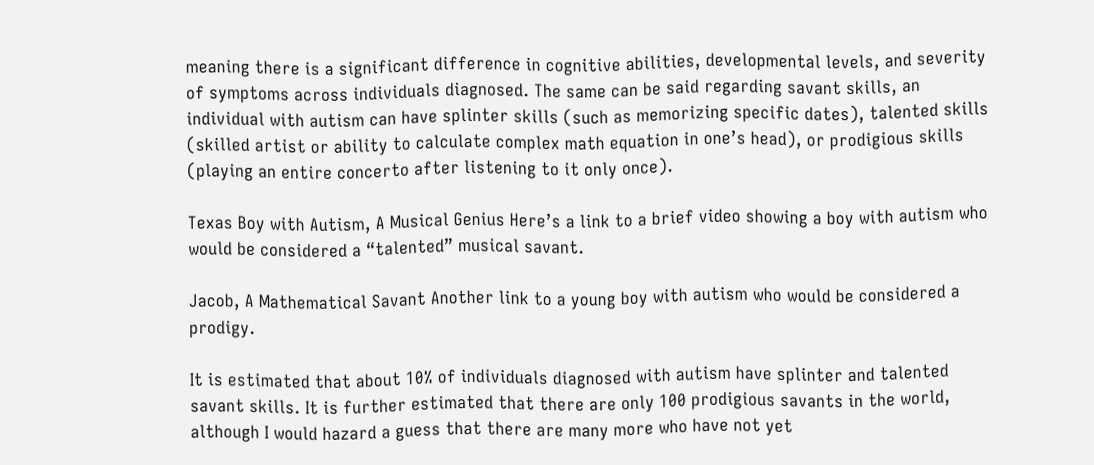meaning there is a significant difference in cognitive abilities, developmental levels, and severity of symptoms across individuals diagnosed. The same can be said regarding savant skills, an individual with autism can have splinter skills (such as memorizing specific dates), talented skills (skilled artist or ability to calculate complex math equation in one’s head), or prodigious skills (playing an entire concerto after listening to it only once).

Texas Boy with Autism, A Musical Genius Here’s a link to a brief video showing a boy with autism who would be considered a “talented” musical savant.

Jacob, A Mathematical Savant Another link to a young boy with autism who would be considered a prodigy.

It is estimated that about 10% of individuals diagnosed with autism have splinter and talented savant skills. It is further estimated that there are only 100 prodigious savants in the world, although I would hazard a guess that there are many more who have not yet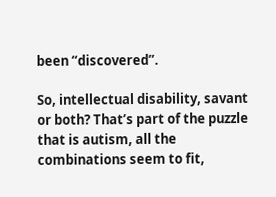been “discovered”.

So, intellectual disability, savant or both? That’s part of the puzzle that is autism, all the combinations seem to fit,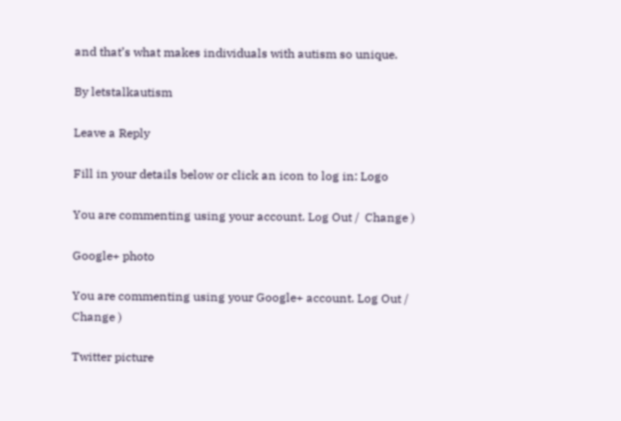and that’s what makes individuals with autism so unique.

By letstalkautism

Leave a Reply

Fill in your details below or click an icon to log in: Logo

You are commenting using your account. Log Out /  Change )

Google+ photo

You are commenting using your Google+ account. Log Out /  Change )

Twitter picture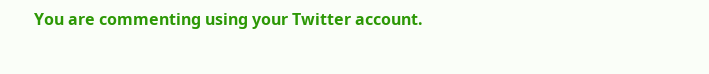You are commenting using your Twitter account.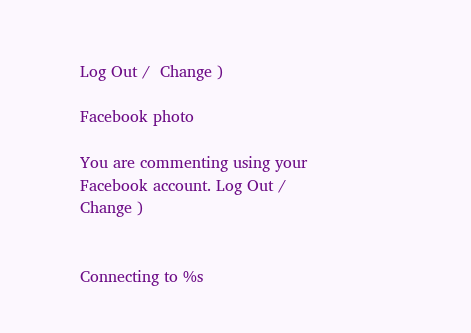Log Out /  Change )

Facebook photo

You are commenting using your Facebook account. Log Out /  Change )


Connecting to %s